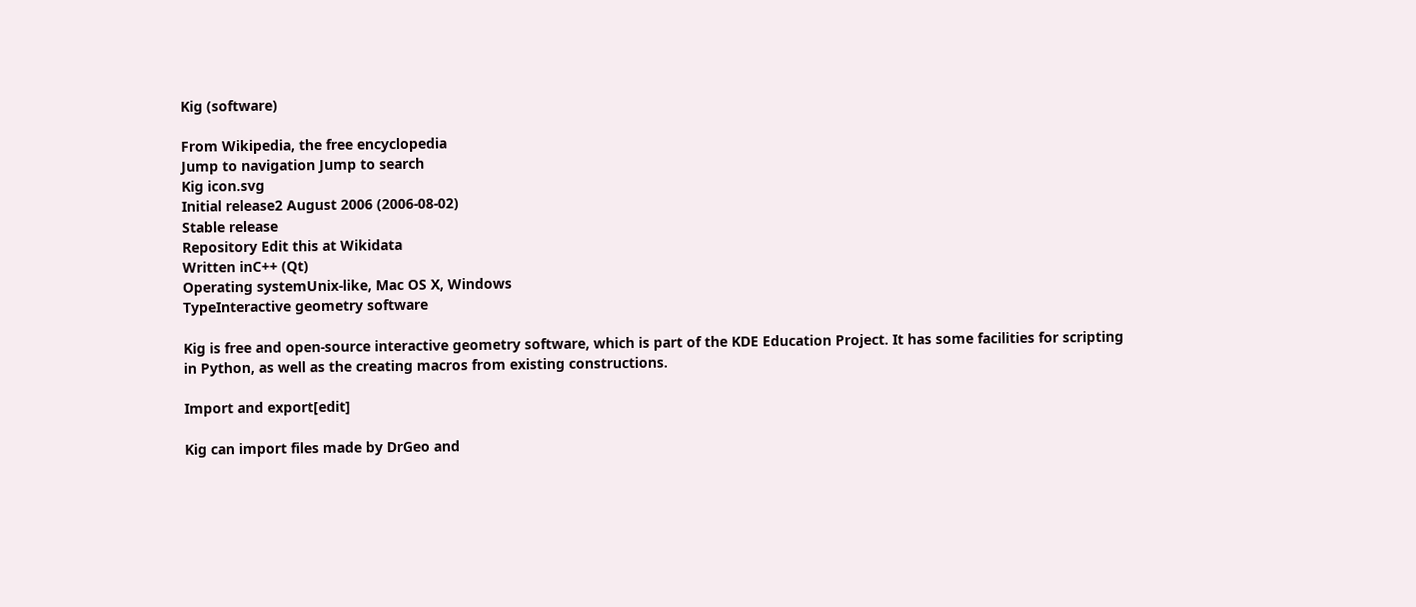Kig (software)

From Wikipedia, the free encyclopedia
Jump to navigation Jump to search
Kig icon.svg
Initial release2 August 2006 (2006-08-02)
Stable release
Repository Edit this at Wikidata
Written inC++ (Qt)
Operating systemUnix-like, Mac OS X, Windows
TypeInteractive geometry software

Kig is free and open-source interactive geometry software, which is part of the KDE Education Project. It has some facilities for scripting in Python, as well as the creating macros from existing constructions.

Import and export[edit]

Kig can import files made by DrGeo and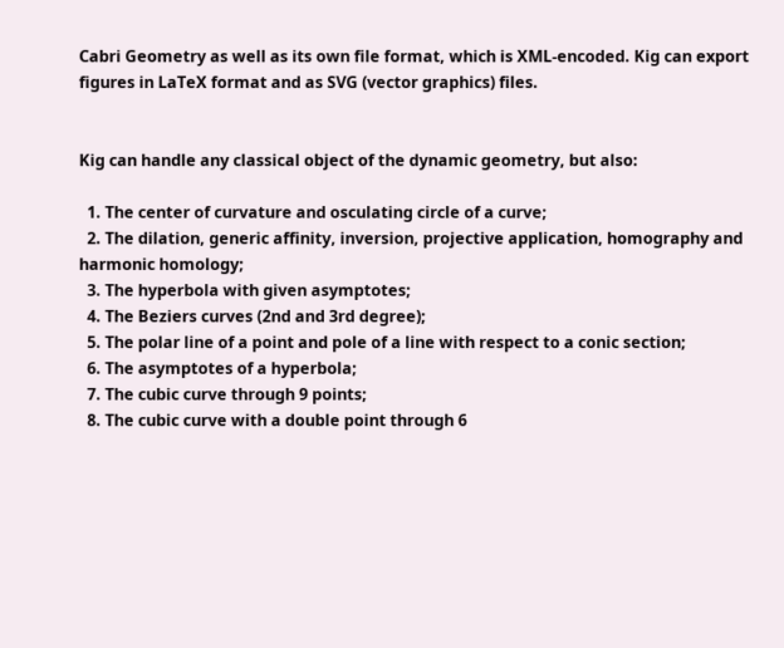Cabri Geometry as well as its own file format, which is XML-encoded. Kig can export figures in LaTeX format and as SVG (vector graphics) files.


Kig can handle any classical object of the dynamic geometry, but also:

  1. The center of curvature and osculating circle of a curve;
  2. The dilation, generic affinity, inversion, projective application, homography and harmonic homology;
  3. The hyperbola with given asymptotes;
  4. The Beziers curves (2nd and 3rd degree);
  5. The polar line of a point and pole of a line with respect to a conic section;
  6. The asymptotes of a hyperbola;
  7. The cubic curve through 9 points;
  8. The cubic curve with a double point through 6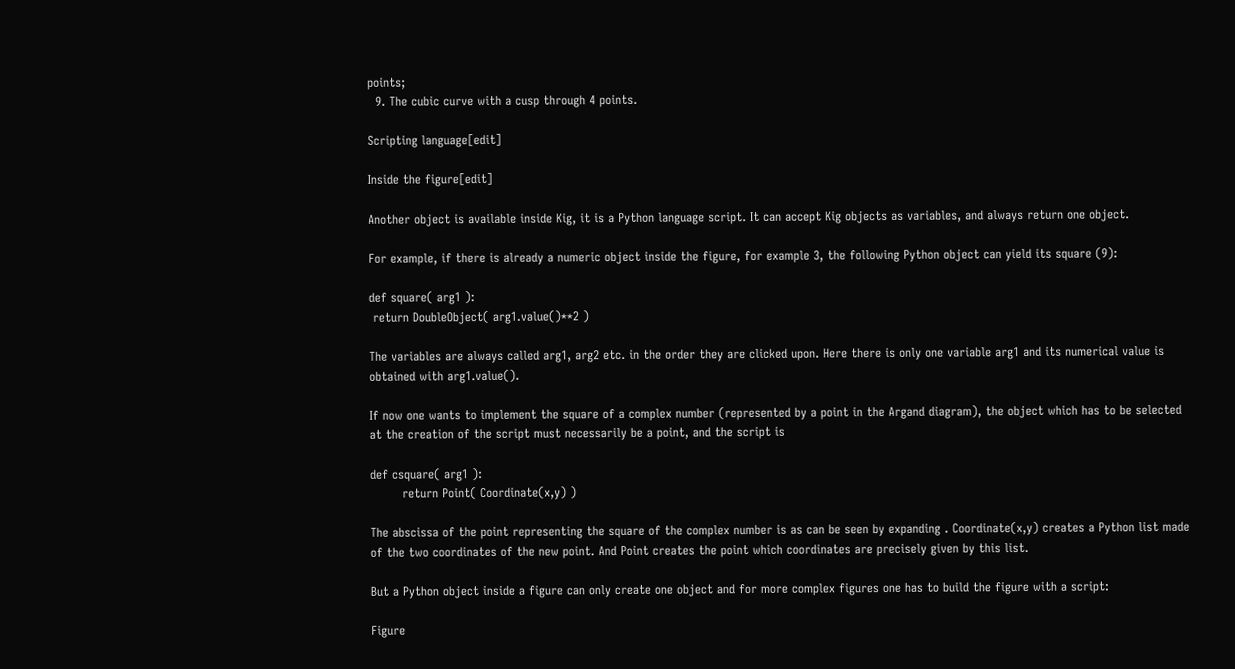points;
  9. The cubic curve with a cusp through 4 points.

Scripting language[edit]

Inside the figure[edit]

Another object is available inside Kig, it is a Python language script. It can accept Kig objects as variables, and always return one object.

For example, if there is already a numeric object inside the figure, for example 3, the following Python object can yield its square (9):

def square( arg1 ):
 return DoubleObject( arg1.value()**2 )

The variables are always called arg1, arg2 etc. in the order they are clicked upon. Here there is only one variable arg1 and its numerical value is obtained with arg1.value().

If now one wants to implement the square of a complex number (represented by a point in the Argand diagram), the object which has to be selected at the creation of the script must necessarily be a point, and the script is

def csquare( arg1 ):
        return Point( Coordinate(x,y) )

The abscissa of the point representing the square of the complex number is as can be seen by expanding . Coordinate(x,y) creates a Python list made of the two coordinates of the new point. And Point creates the point which coordinates are precisely given by this list.

But a Python object inside a figure can only create one object and for more complex figures one has to build the figure with a script:

Figure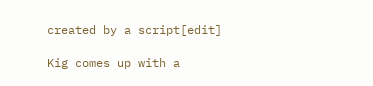created by a script[edit]

Kig comes up with a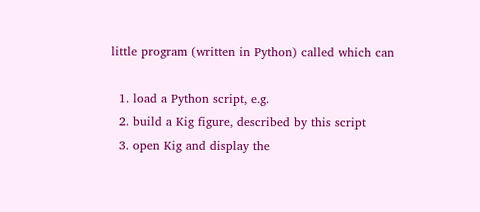little program (written in Python) called which can

  1. load a Python script, e.g.
  2. build a Kig figure, described by this script
  3. open Kig and display the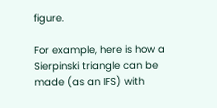figure.

For example, here is how a Sierpinski triangle can be made (as an IFS) with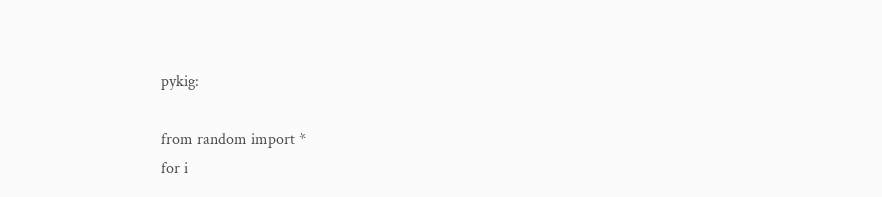pykig:

from random import *
for i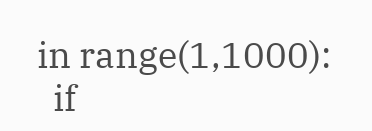in range(1,1000):
  if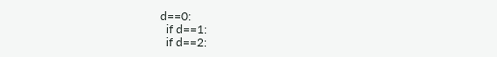d==0:
  if d==1:
  if d==2: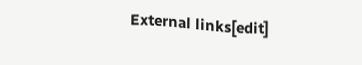External links[edit]